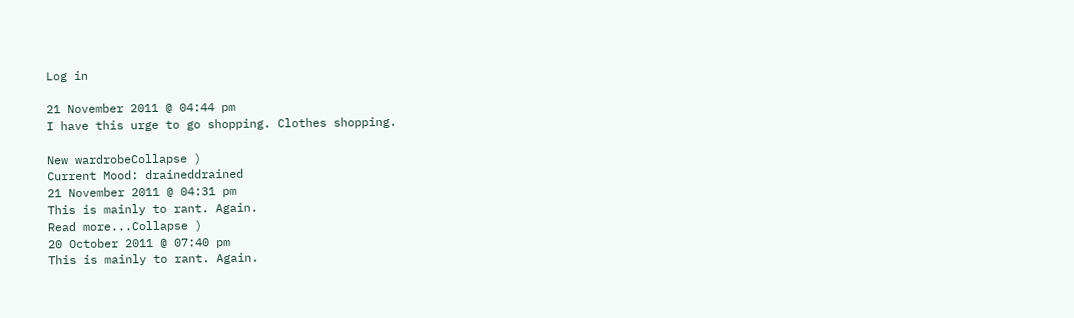Log in

21 November 2011 @ 04:44 pm
I have this urge to go shopping. Clothes shopping.

New wardrobeCollapse )
Current Mood: draineddrained
21 November 2011 @ 04:31 pm
This is mainly to rant. Again.
Read more...Collapse )
20 October 2011 @ 07:40 pm
This is mainly to rant. Again.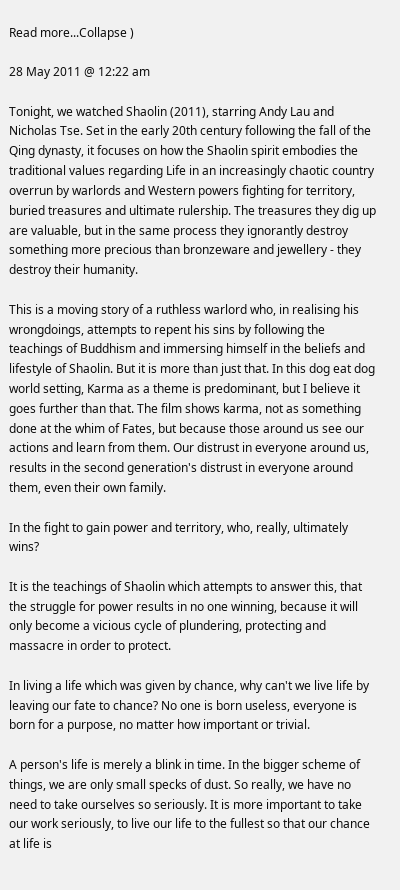Read more...Collapse )

28 May 2011 @ 12:22 am

Tonight, we watched Shaolin (2011), starring Andy Lau and Nicholas Tse. Set in the early 20th century following the fall of the Qing dynasty, it focuses on how the Shaolin spirit embodies the traditional values regarding Life in an increasingly chaotic country overrun by warlords and Western powers fighting for territory, buried treasures and ultimate rulership. The treasures they dig up are valuable, but in the same process they ignorantly destroy something more precious than bronzeware and jewellery - they destroy their humanity.

This is a moving story of a ruthless warlord who, in realising his wrongdoings, attempts to repent his sins by following the teachings of Buddhism and immersing himself in the beliefs and lifestyle of Shaolin. But it is more than just that. In this dog eat dog world setting, Karma as a theme is predominant, but I believe it goes further than that. The film shows karma, not as something done at the whim of Fates, but because those around us see our actions and learn from them. Our distrust in everyone around us, results in the second generation's distrust in everyone around them, even their own family.

In the fight to gain power and territory, who, really, ultimately wins?

It is the teachings of Shaolin which attempts to answer this, that the struggle for power results in no one winning, because it will only become a vicious cycle of plundering, protecting and massacre in order to protect.

In living a life which was given by chance, why can't we live life by leaving our fate to chance? No one is born useless, everyone is born for a purpose, no matter how important or trivial.

A person's life is merely a blink in time. In the bigger scheme of things, we are only small specks of dust. So really, we have no need to take ourselves so seriously. It is more important to take our work seriously, to live our life to the fullest so that our chance at life is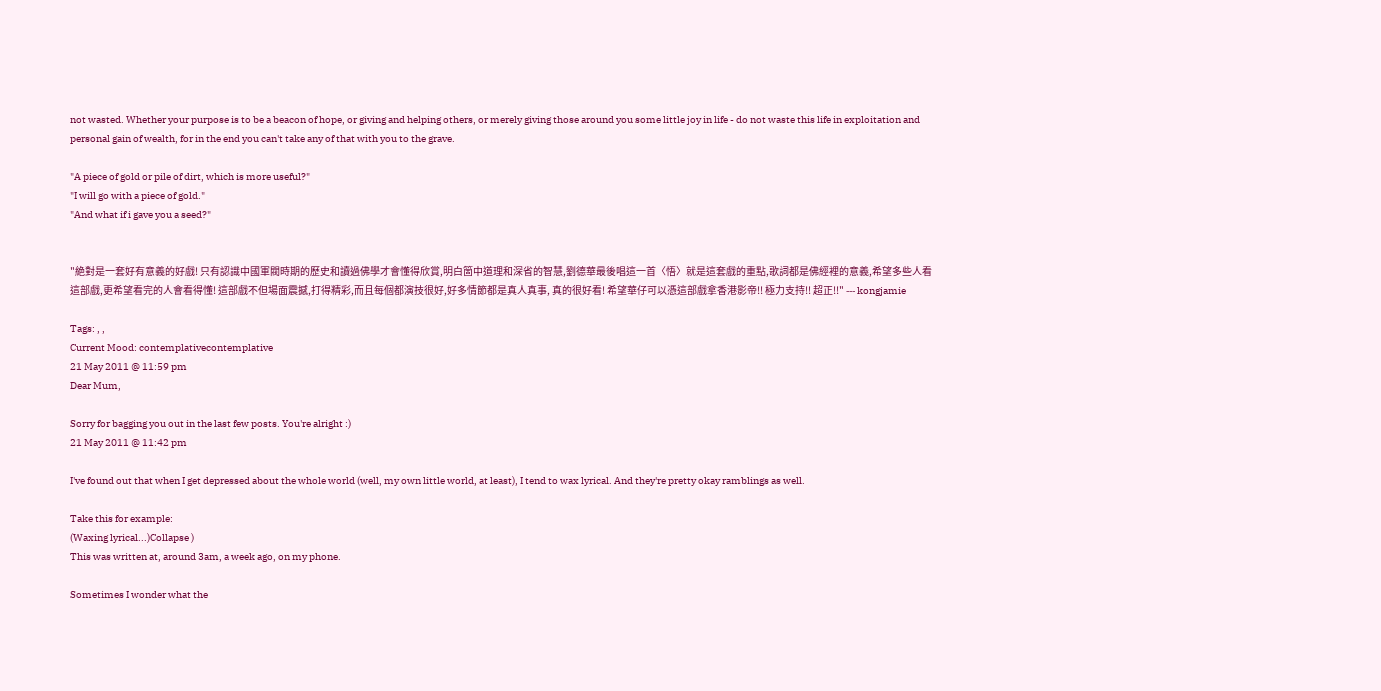not wasted. Whether your purpose is to be a beacon of hope, or giving and helping others, or merely giving those around you some little joy in life - do not waste this life in exploitation and personal gain of wealth, for in the end you can't take any of that with you to the grave.

"A piece of gold or pile of dirt, which is more useful?"
"I will go with a piece of gold."
"And what if i gave you a seed?"


"絶對是一套好有意義的好戲! 只有認識中國軍閥時期的歷史和讀過佛學才會懂得欣賞,明白箇中道理和深省的智慧,劉德華最後唱這一首〈悟〉就是這套戲的重點,歌詞都是佛經裡的意義,希望多些人看這部戲,更希望看完的人會看得懂! 這部戲不但場面震撼,打得精彩,而且每個都演技很好,好多情節都是真人真事, 真的很好看! 希望華仔可以憑這部戲拿香港影帝!! 極力支持!! 超正!!" --- kongjamie

Tags: , ,
Current Mood: contemplativecontemplative
21 May 2011 @ 11:59 pm
Dear Mum,

Sorry for bagging you out in the last few posts. You're alright :)
21 May 2011 @ 11:42 pm

I've found out that when I get depressed about the whole world (well, my own little world, at least), I tend to wax lyrical. And they're pretty okay ramblings as well.

Take this for example:
(Waxing lyrical...)Collapse )
This was written at, around 3am, a week ago, on my phone.

Sometimes I wonder what the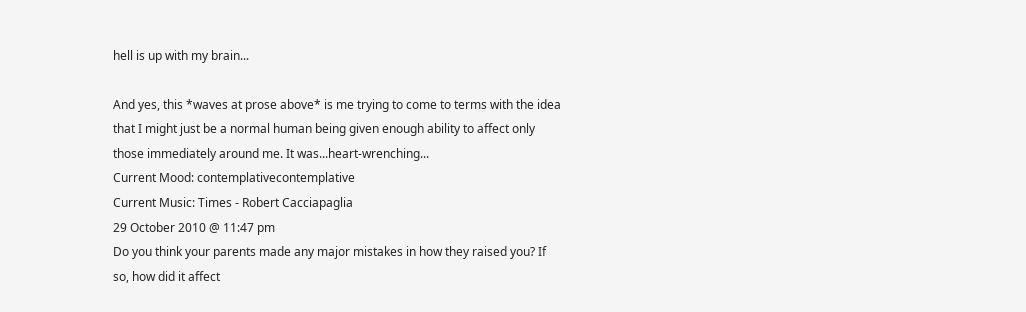hell is up with my brain...

And yes, this *waves at prose above* is me trying to come to terms with the idea that I might just be a normal human being given enough ability to affect only those immediately around me. It was...heart-wrenching...
Current Mood: contemplativecontemplative
Current Music: Times - Robert Cacciapaglia
29 October 2010 @ 11:47 pm
Do you think your parents made any major mistakes in how they raised you? If so, how did it affect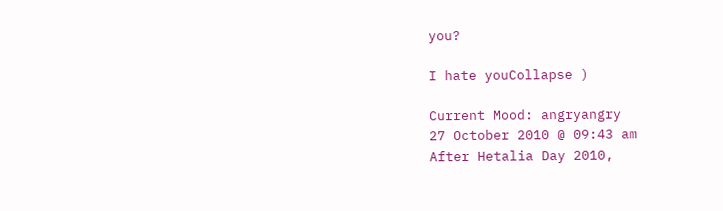you?

I hate youCollapse )

Current Mood: angryangry
27 October 2010 @ 09:43 am
After Hetalia Day 2010,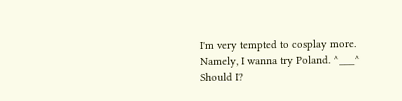I'm very tempted to cosplay more.
Namely, I wanna try Poland. ^___^
Should I?